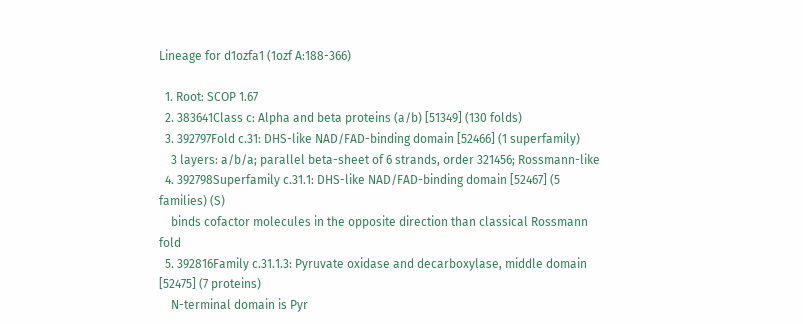Lineage for d1ozfa1 (1ozf A:188-366)

  1. Root: SCOP 1.67
  2. 383641Class c: Alpha and beta proteins (a/b) [51349] (130 folds)
  3. 392797Fold c.31: DHS-like NAD/FAD-binding domain [52466] (1 superfamily)
    3 layers: a/b/a; parallel beta-sheet of 6 strands, order 321456; Rossmann-like
  4. 392798Superfamily c.31.1: DHS-like NAD/FAD-binding domain [52467] (5 families) (S)
    binds cofactor molecules in the opposite direction than classical Rossmann fold
  5. 392816Family c.31.1.3: Pyruvate oxidase and decarboxylase, middle domain [52475] (7 proteins)
    N-terminal domain is Pyr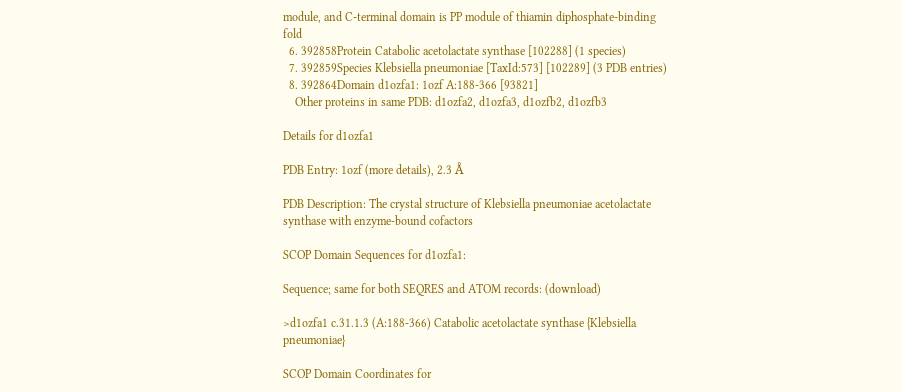module, and C-terminal domain is PP module of thiamin diphosphate-binding fold
  6. 392858Protein Catabolic acetolactate synthase [102288] (1 species)
  7. 392859Species Klebsiella pneumoniae [TaxId:573] [102289] (3 PDB entries)
  8. 392864Domain d1ozfa1: 1ozf A:188-366 [93821]
    Other proteins in same PDB: d1ozfa2, d1ozfa3, d1ozfb2, d1ozfb3

Details for d1ozfa1

PDB Entry: 1ozf (more details), 2.3 Å

PDB Description: The crystal structure of Klebsiella pneumoniae acetolactate synthase with enzyme-bound cofactors

SCOP Domain Sequences for d1ozfa1:

Sequence; same for both SEQRES and ATOM records: (download)

>d1ozfa1 c.31.1.3 (A:188-366) Catabolic acetolactate synthase {Klebsiella pneumoniae}

SCOP Domain Coordinates for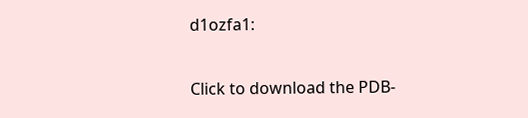d1ozfa1:

Click to download the PDB-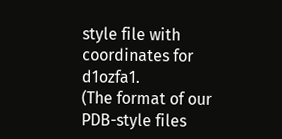style file with coordinates for d1ozfa1.
(The format of our PDB-style files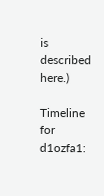is described here.)

Timeline for d1ozfa1: